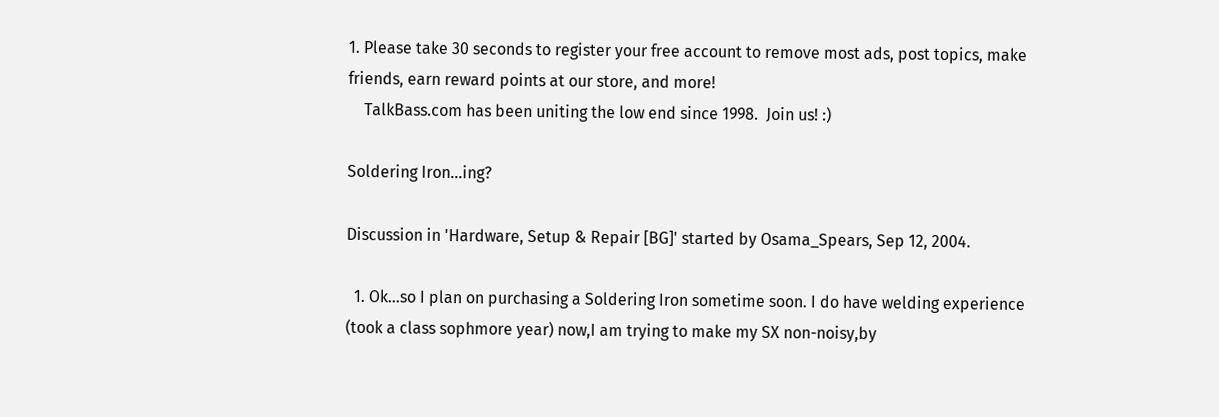1. Please take 30 seconds to register your free account to remove most ads, post topics, make friends, earn reward points at our store, and more!
    TalkBass.com has been uniting the low end since 1998.  Join us! :)

Soldering Iron...ing?

Discussion in 'Hardware, Setup & Repair [BG]' started by Osama_Spears, Sep 12, 2004.

  1. Ok...so I plan on purchasing a Soldering Iron sometime soon. I do have welding experience (took a class sophmore year) now,I am trying to make my SX non-noisy,by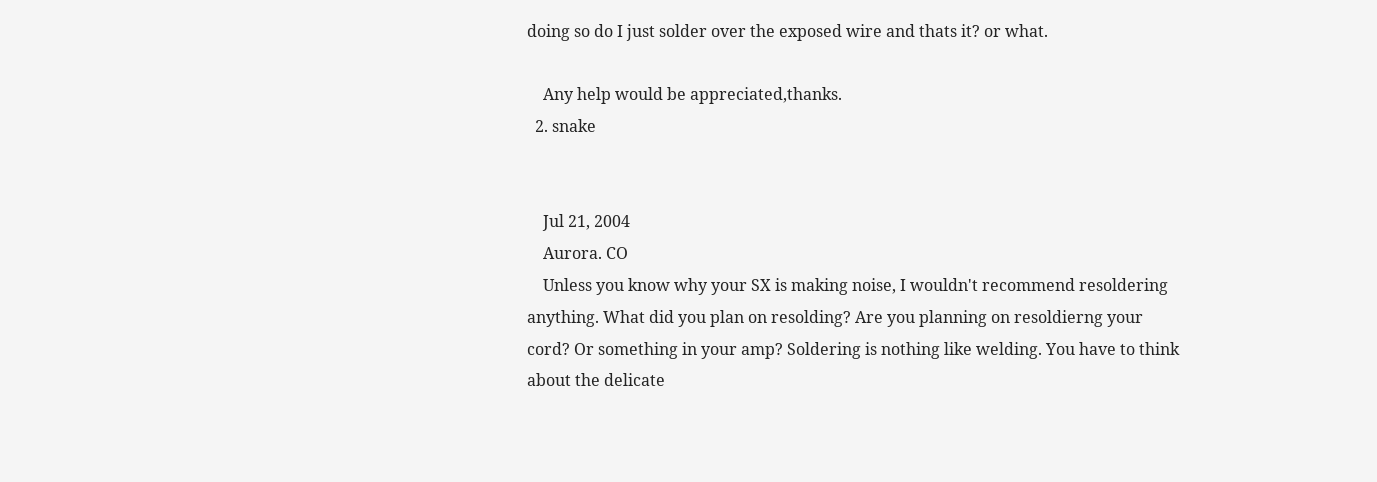doing so do I just solder over the exposed wire and thats it? or what.

    Any help would be appreciated,thanks.
  2. snake


    Jul 21, 2004
    Aurora. CO
    Unless you know why your SX is making noise, I wouldn't recommend resoldering anything. What did you plan on resolding? Are you planning on resoldierng your cord? Or something in your amp? Soldering is nothing like welding. You have to think about the delicate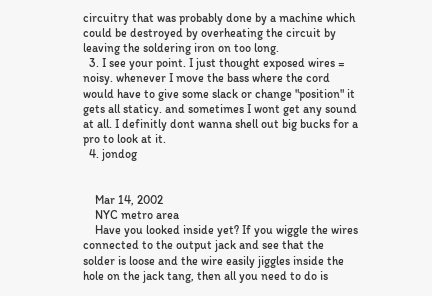circuitry that was probably done by a machine which could be destroyed by overheating the circuit by leaving the soldering iron on too long.
  3. I see your point. I just thought exposed wires = noisy. whenever I move the bass where the cord would have to give some slack or change "position" it gets all staticy. and sometimes I wont get any sound at all. I definitly dont wanna shell out big bucks for a pro to look at it.
  4. jondog


    Mar 14, 2002
    NYC metro area
    Have you looked inside yet? If you wiggle the wires connected to the output jack and see that the solder is loose and the wire easily jiggles inside the hole on the jack tang, then all you need to do is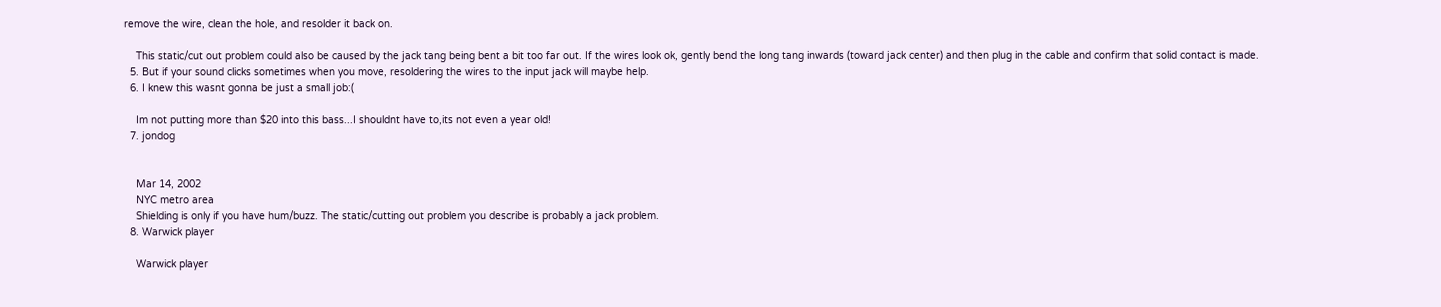remove the wire, clean the hole, and resolder it back on.

    This static/cut out problem could also be caused by the jack tang being bent a bit too far out. If the wires look ok, gently bend the long tang inwards (toward jack center) and then plug in the cable and confirm that solid contact is made.
  5. But if your sound clicks sometimes when you move, resoldering the wires to the input jack will maybe help.
  6. I knew this wasnt gonna be just a small job:(

    Im not putting more than $20 into this bass...I shouldnt have to,its not even a year old!
  7. jondog


    Mar 14, 2002
    NYC metro area
    Shielding is only if you have hum/buzz. The static/cutting out problem you describe is probably a jack problem.
  8. Warwick player

    Warwick player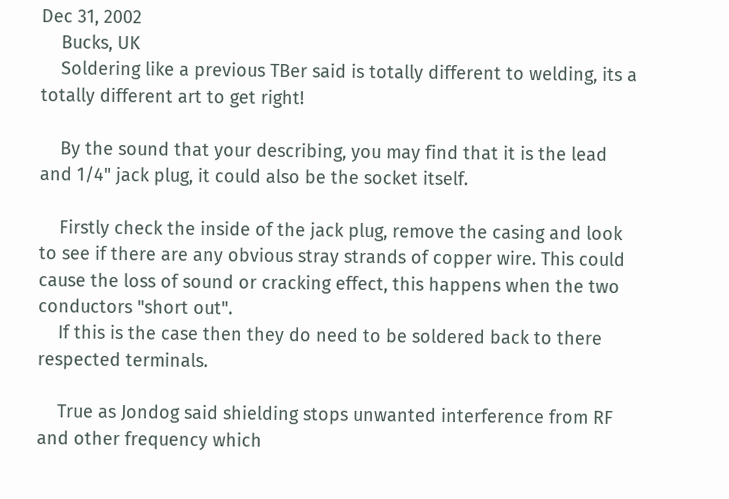Dec 31, 2002
    Bucks, UK
    Soldering like a previous TBer said is totally different to welding, its a totally different art to get right!

    By the sound that your describing, you may find that it is the lead and 1/4" jack plug, it could also be the socket itself.

    Firstly check the inside of the jack plug, remove the casing and look to see if there are any obvious stray strands of copper wire. This could cause the loss of sound or cracking effect, this happens when the two conductors "short out".
    If this is the case then they do need to be soldered back to there respected terminals.

    True as Jondog said shielding stops unwanted interference from RF and other frequency which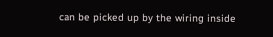can be picked up by the wiring inside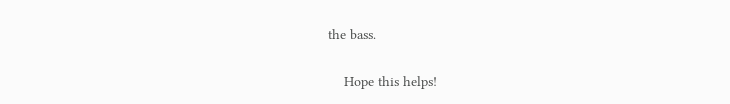the bass.

    Hope this helps!